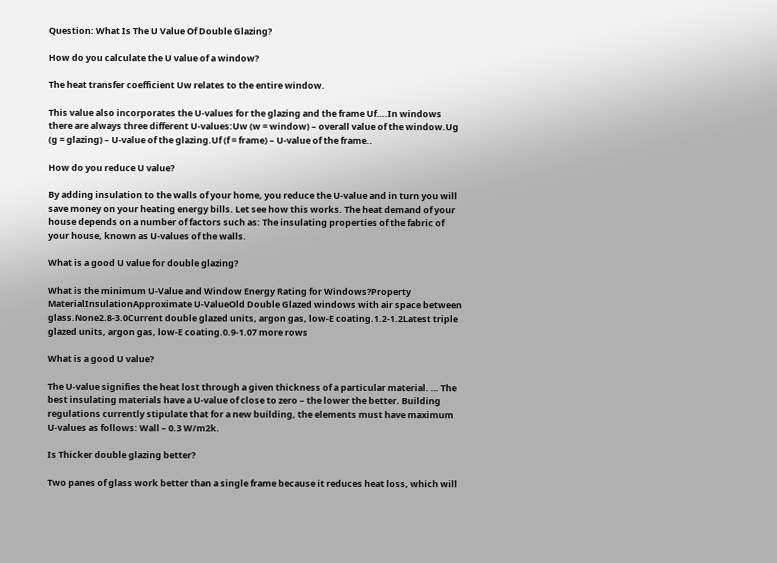Question: What Is The U Value Of Double Glazing?

How do you calculate the U value of a window?

The heat transfer coefficient Uw relates to the entire window.

This value also incorporates the U-values for the glazing and the frame Uf….In windows there are always three different U-values:Uw (w = window) – overall value of the window.Ug (g = glazing) – U-value of the glazing.Uf (f = frame) – U-value of the frame..

How do you reduce U value?

By adding insulation to the walls of your home, you reduce the U-value and in turn you will save money on your heating energy bills. Let see how this works. The heat demand of your house depends on a number of factors such as: The insulating properties of the fabric of your house, known as U-values of the walls.

What is a good U value for double glazing?

What is the minimum U-Value and Window Energy Rating for Windows?Property MaterialInsulationApproximate U-ValueOld Double Glazed windows with air space between glass.None2.8-3.0Current double glazed units, argon gas, low-E coating.1.2-1.2Latest triple glazed units, argon gas, low-E coating.0.9-1.07 more rows

What is a good U value?

The U-value signifies the heat lost through a given thickness of a particular material. … The best insulating materials have a U-value of close to zero – the lower the better. Building regulations currently stipulate that for a new building, the elements must have maximum U-values as follows: Wall – 0.3 W/m2k.

Is Thicker double glazing better?

Two panes of glass work better than a single frame because it reduces heat loss, which will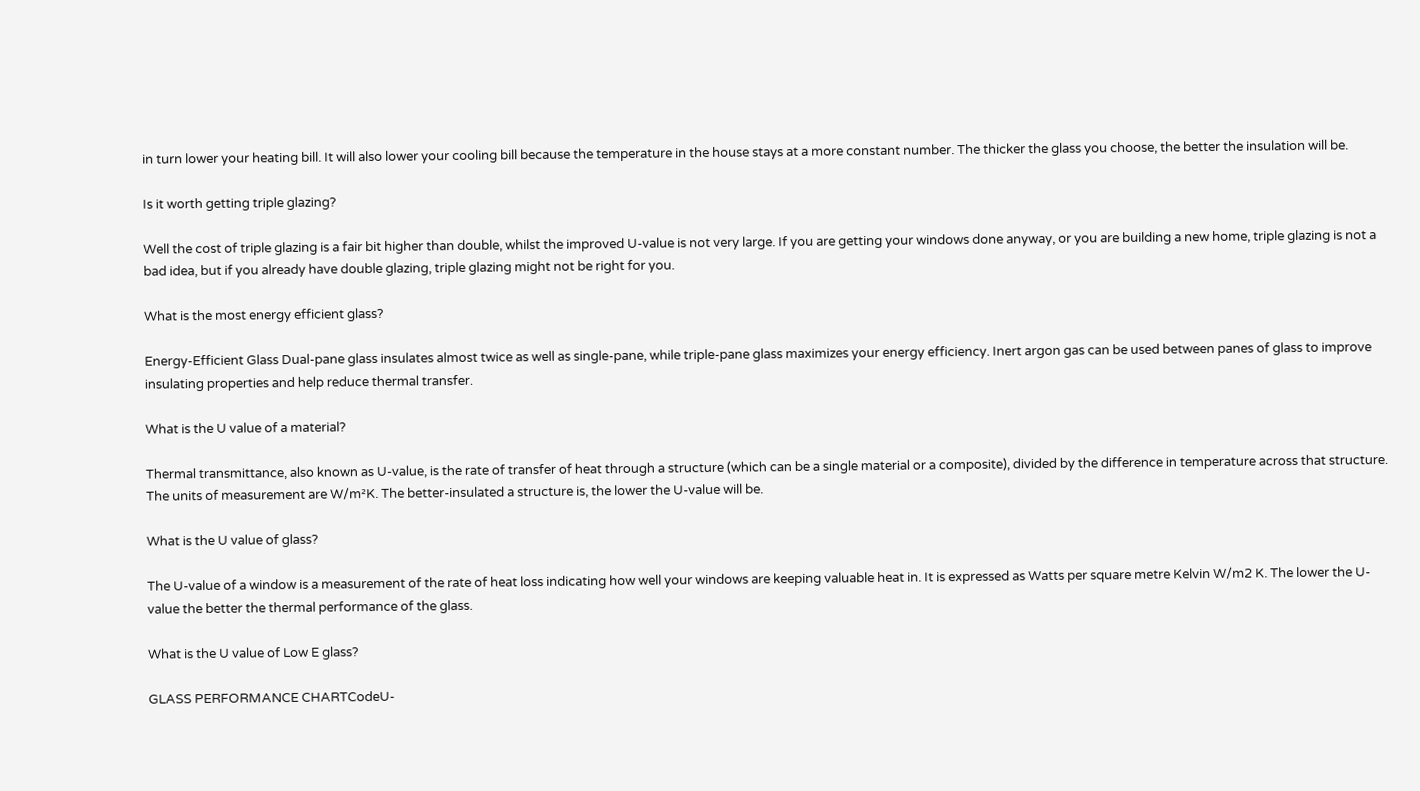in turn lower your heating bill. It will also lower your cooling bill because the temperature in the house stays at a more constant number. The thicker the glass you choose, the better the insulation will be.

Is it worth getting triple glazing?

Well the cost of triple glazing is a fair bit higher than double, whilst the improved U-value is not very large. If you are getting your windows done anyway, or you are building a new home, triple glazing is not a bad idea, but if you already have double glazing, triple glazing might not be right for you.

What is the most energy efficient glass?

Energy-Efficient Glass Dual-pane glass insulates almost twice as well as single-pane, while triple-pane glass maximizes your energy efficiency. Inert argon gas can be used between panes of glass to improve insulating properties and help reduce thermal transfer.

What is the U value of a material?

Thermal transmittance, also known as U-value, is the rate of transfer of heat through a structure (which can be a single material or a composite), divided by the difference in temperature across that structure. The units of measurement are W/m²K. The better-insulated a structure is, the lower the U-value will be.

What is the U value of glass?

The U-value of a window is a measurement of the rate of heat loss indicating how well your windows are keeping valuable heat in. It is expressed as Watts per square metre Kelvin W/m2 K. The lower the U-value the better the thermal performance of the glass.

What is the U value of Low E glass?

GLASS PERFORMANCE CHARTCodeU-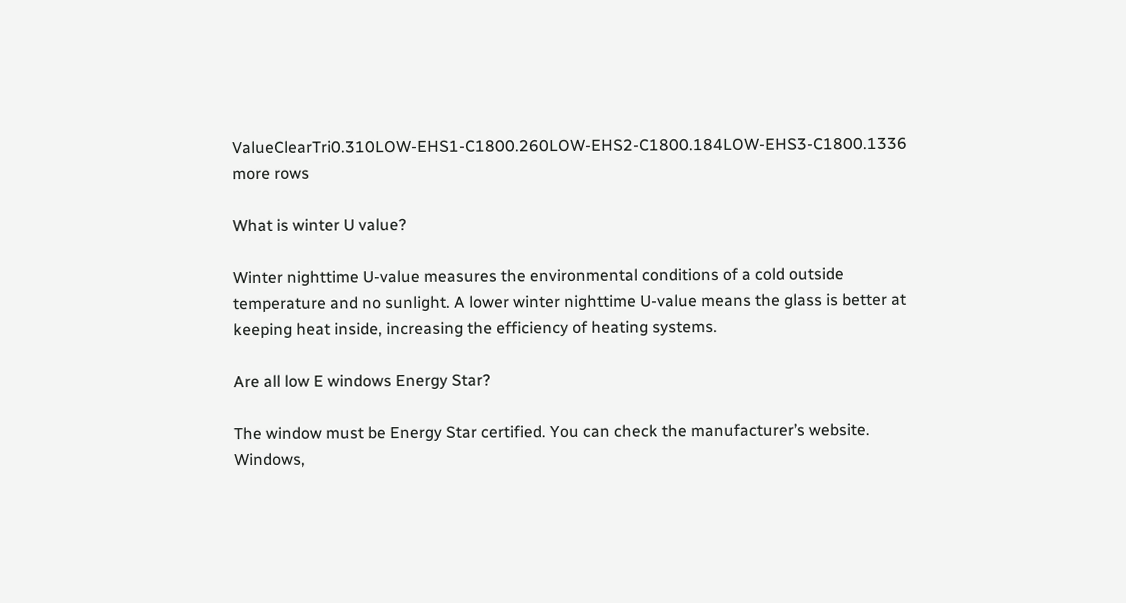ValueClearTri0.310LOW-EHS1-C1800.260LOW-EHS2-C1800.184LOW-EHS3-C1800.1336 more rows

What is winter U value?

Winter nighttime U-value measures the environmental conditions of a cold outside temperature and no sunlight. A lower winter nighttime U-value means the glass is better at keeping heat inside, increasing the efficiency of heating systems.

Are all low E windows Energy Star?

The window must be Energy Star certified. You can check the manufacturer’s website. Windows,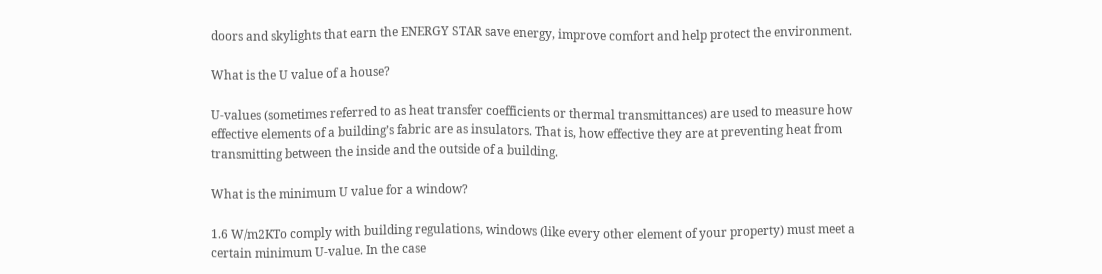doors and skylights that earn the ENERGY STAR save energy, improve comfort and help protect the environment.

What is the U value of a house?

U-values (sometimes referred to as heat transfer coefficients or thermal transmittances) are used to measure how effective elements of a building’s fabric are as insulators. That is, how effective they are at preventing heat from transmitting between the inside and the outside of a building.

What is the minimum U value for a window?

1.6 W/m2KTo comply with building regulations, windows (like every other element of your property) must meet a certain minimum U-value. In the case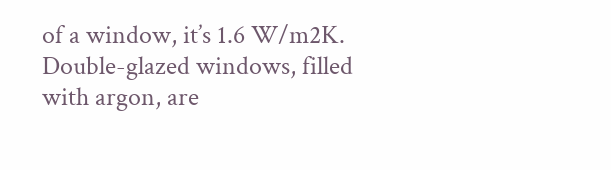of a window, it’s 1.6 W/m2K. Double-glazed windows, filled with argon, are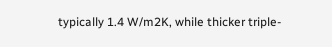typically 1.4 W/m2K, while thicker triple-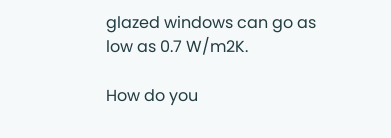glazed windows can go as low as 0.7 W/m2K.

How do you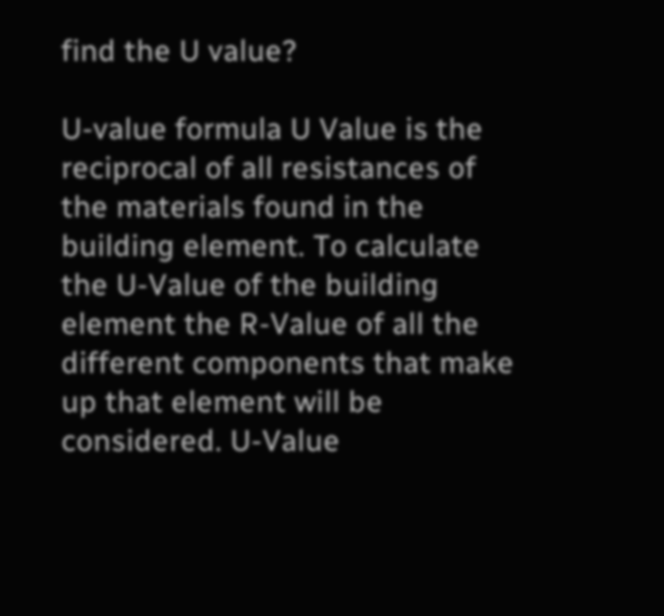find the U value?

U-value formula U Value is the reciprocal of all resistances of the materials found in the building element. To calculate the U-Value of the building element the R-Value of all the different components that make up that element will be considered. U-Value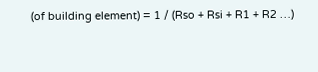(of building element) = 1 / (Rso + Rsi + R1 + R2 …)